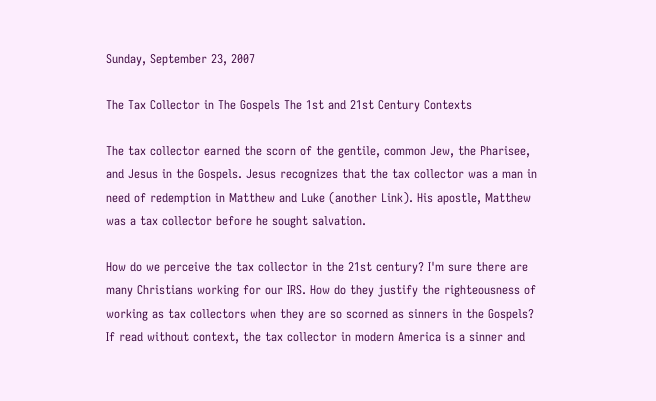Sunday, September 23, 2007

The Tax Collector in The Gospels The 1st and 21st Century Contexts

The tax collector earned the scorn of the gentile, common Jew, the Pharisee, and Jesus in the Gospels. Jesus recognizes that the tax collector was a man in need of redemption in Matthew and Luke (another Link). His apostle, Matthew was a tax collector before he sought salvation.

How do we perceive the tax collector in the 21st century? I'm sure there are many Christians working for our IRS. How do they justify the righteousness of working as tax collectors when they are so scorned as sinners in the Gospels? If read without context, the tax collector in modern America is a sinner and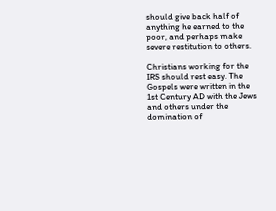should give back half of anything he earned to the poor, and perhaps make severe restitution to others.

Christians working for the IRS should rest easy. The Gospels were written in the 1st Century AD with the Jews and others under the domination of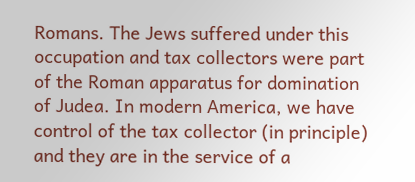Romans. The Jews suffered under this occupation and tax collectors were part of the Roman apparatus for domination of Judea. In modern America, we have control of the tax collector (in principle) and they are in the service of a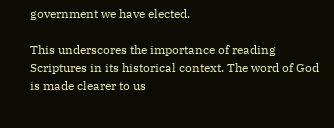government we have elected.

This underscores the importance of reading Scriptures in its historical context. The word of God is made clearer to us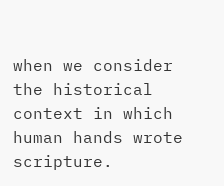when we consider the historical context in which human hands wrote scripture.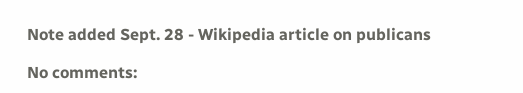Note added Sept. 28 - Wikipedia article on publicans

No comments: